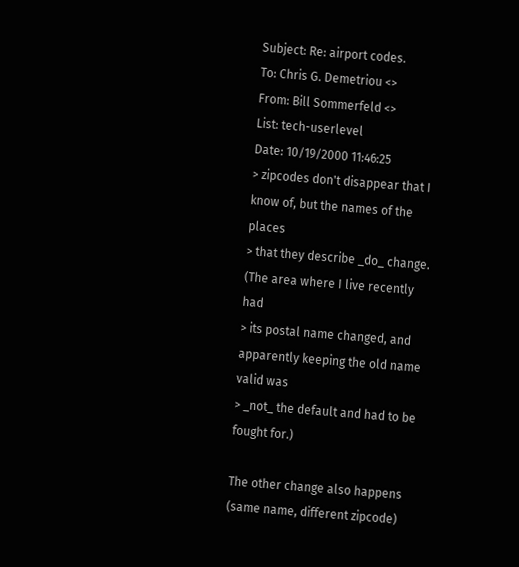Subject: Re: airport codes.
To: Chris G. Demetriou <>
From: Bill Sommerfeld <>
List: tech-userlevel
Date: 10/19/2000 11:46:25
> zipcodes don't disappear that I know of, but the names of the places
> that they describe _do_ change.  (The area where I live recently had
> its postal name changed, and apparently keeping the old name valid was
> _not_ the default and had to be fought for.)

The other change also happens (same name, different zipcode)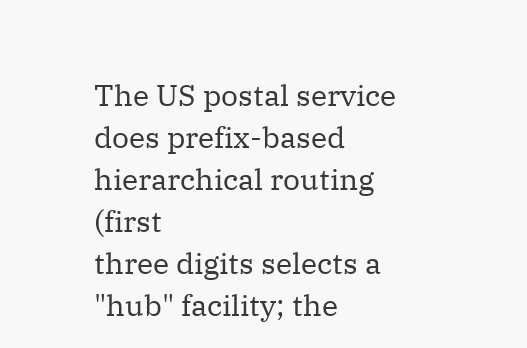The US postal service does prefix-based hierarchical routing (first
three digits selects a "hub" facility; the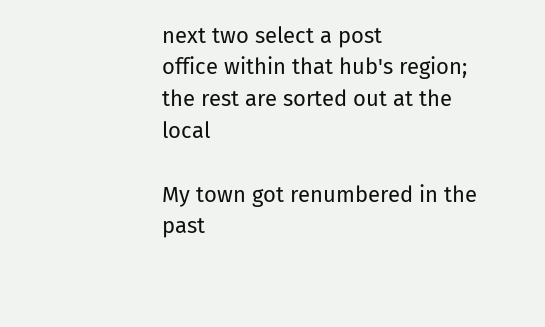next two select a post
office within that hub's region; the rest are sorted out at the local

My town got renumbered in the past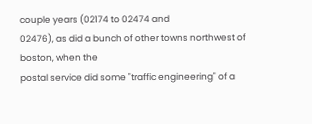couple years (02174 to 02474 and
02476), as did a bunch of other towns northwest of boston, when the
postal service did some "traffic engineering" of a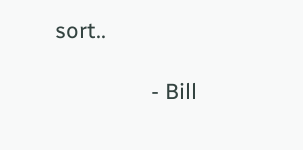sort..

                - Bill